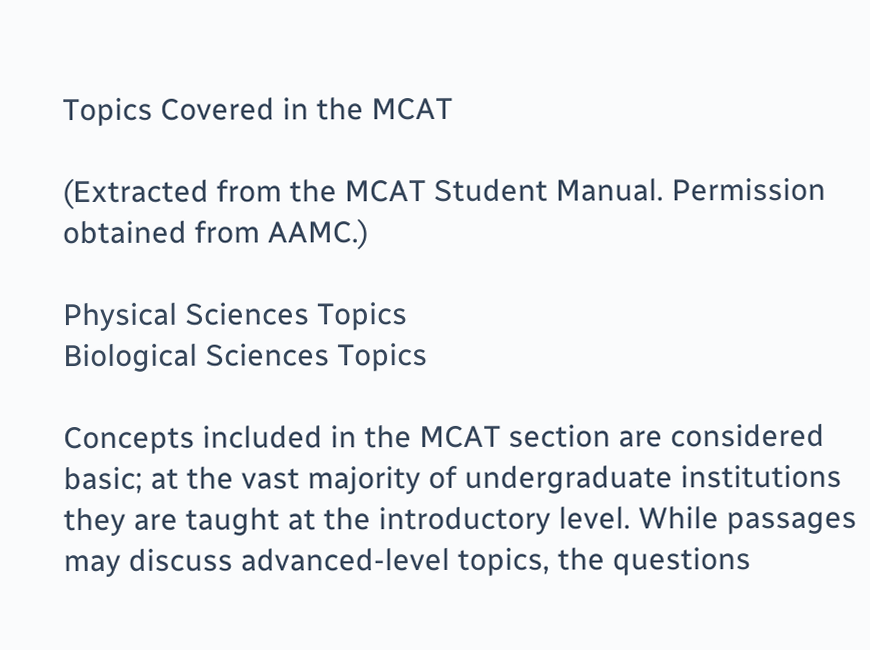Topics Covered in the MCAT

(Extracted from the MCAT Student Manual. Permission obtained from AAMC.)

Physical Sciences Topics
Biological Sciences Topics

Concepts included in the MCAT section are considered basic; at the vast majority of undergraduate institutions they are taught at the introductory level. While passages may discuss advanced-level topics, the questions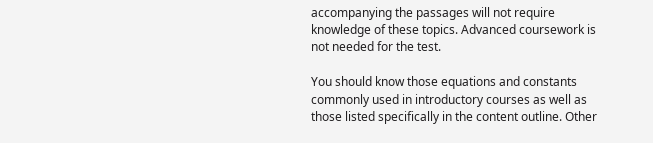accompanying the passages will not require knowledge of these topics. Advanced coursework is not needed for the test.

You should know those equations and constants commonly used in introductory courses as well as those listed specifically in the content outline. Other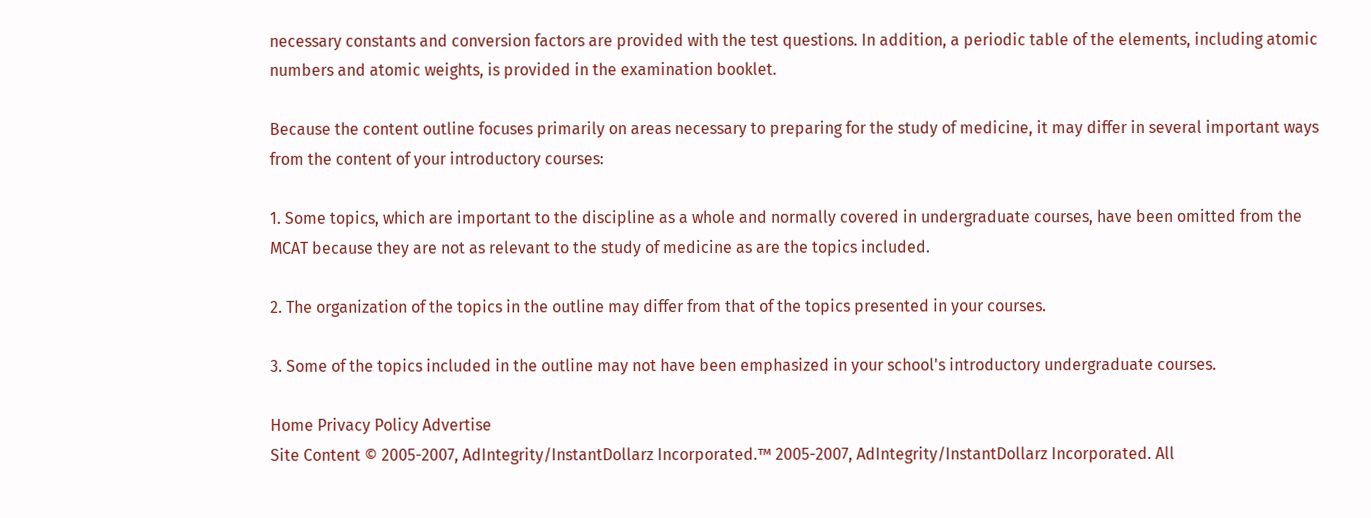necessary constants and conversion factors are provided with the test questions. In addition, a periodic table of the elements, including atomic numbers and atomic weights, is provided in the examination booklet.

Because the content outline focuses primarily on areas necessary to preparing for the study of medicine, it may differ in several important ways from the content of your introductory courses:

1. Some topics, which are important to the discipline as a whole and normally covered in undergraduate courses, have been omitted from the MCAT because they are not as relevant to the study of medicine as are the topics included.

2. The organization of the topics in the outline may differ from that of the topics presented in your courses.

3. Some of the topics included in the outline may not have been emphasized in your school's introductory undergraduate courses.

Home Privacy Policy Advertise
Site Content © 2005-2007, AdIntegrity/InstantDollarz Incorporated.™ 2005-2007, AdIntegrity/InstantDollarz Incorporated. All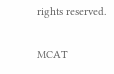rights reserved.

MCAT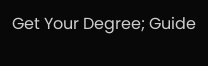Get Your Degree; Guide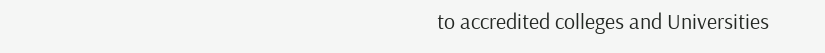to accredited colleges and Universities